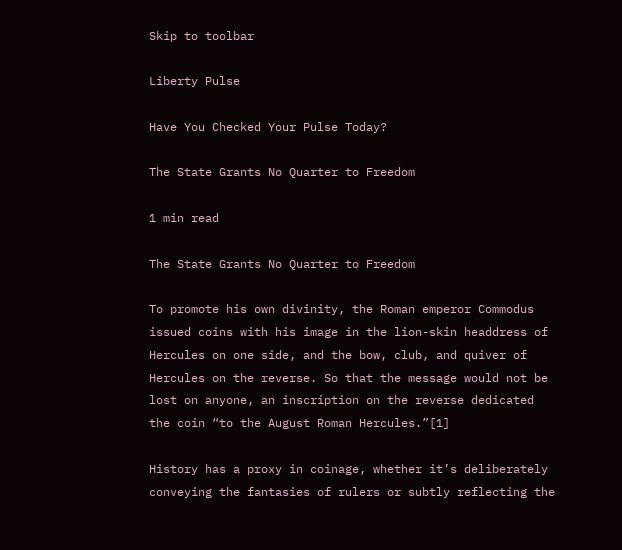Skip to toolbar

Liberty Pulse

Have You Checked Your Pulse Today?

The State Grants No Quarter to Freedom

1 min read

The State Grants No Quarter to Freedom

To promote his own divinity, the Roman emperor Commodus issued coins with his image in the lion-skin headdress of Hercules on one side, and the bow, club, and quiver of Hercules on the reverse. So that the message would not be lost on anyone, an inscription on the reverse dedicated the coin “to the August Roman Hercules.”[1]

History has a proxy in coinage, whether it’s deliberately conveying the fantasies of rulers or subtly reflecting the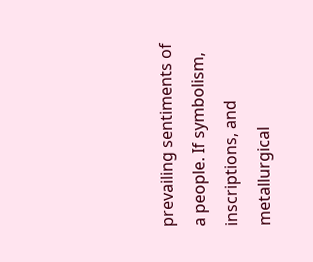prevailing sentiments of a people. If symbolism, inscriptions, and metallurgical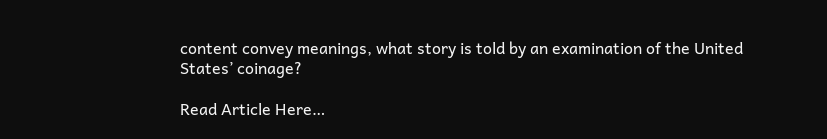content convey meanings, what story is told by an examination of the United States’ coinage?

Read Article Here…